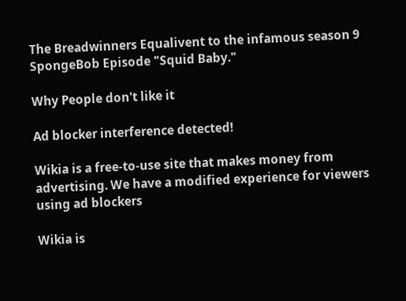The Breadwinners Equalivent to the infamous season 9 SpongeBob Episode "Squid Baby."

Why People don't like it

Ad blocker interference detected!

Wikia is a free-to-use site that makes money from advertising. We have a modified experience for viewers using ad blockers

Wikia is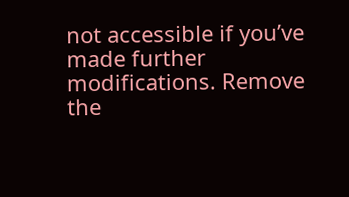not accessible if you’ve made further modifications. Remove the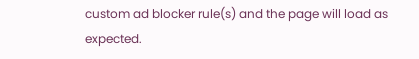custom ad blocker rule(s) and the page will load as expected.